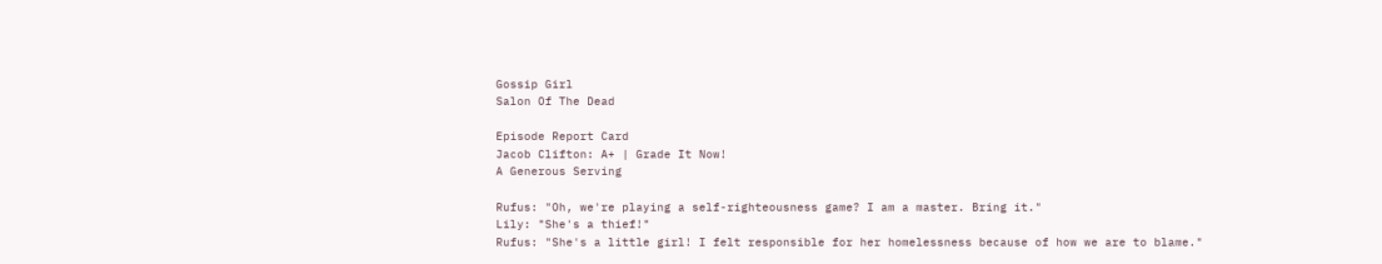Gossip Girl
Salon Of The Dead

Episode Report Card
Jacob Clifton: A+ | Grade It Now!
A Generous Serving

Rufus: "Oh, we're playing a self-righteousness game? I am a master. Bring it."
Lily: "She's a thief!"
Rufus: "She's a little girl! I felt responsible for her homelessness because of how we are to blame."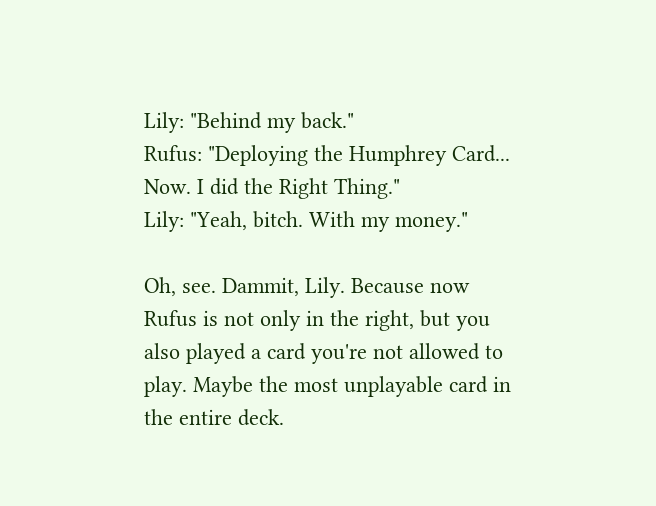Lily: "Behind my back."
Rufus: "Deploying the Humphrey Card... Now. I did the Right Thing."
Lily: "Yeah, bitch. With my money."

Oh, see. Dammit, Lily. Because now Rufus is not only in the right, but you also played a card you're not allowed to play. Maybe the most unplayable card in the entire deck.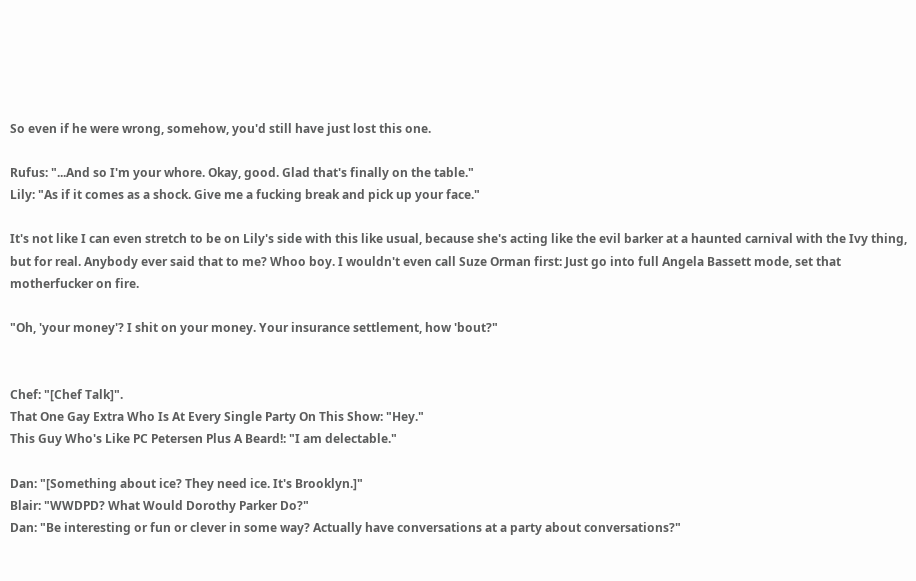So even if he were wrong, somehow, you'd still have just lost this one.

Rufus: "...And so I'm your whore. Okay, good. Glad that's finally on the table."
Lily: "As if it comes as a shock. Give me a fucking break and pick up your face."

It's not like I can even stretch to be on Lily's side with this like usual, because she's acting like the evil barker at a haunted carnival with the Ivy thing, but for real. Anybody ever said that to me? Whoo boy. I wouldn't even call Suze Orman first: Just go into full Angela Bassett mode, set that motherfucker on fire.

"Oh, 'your money'? I shit on your money. Your insurance settlement, how 'bout?"


Chef: "[Chef Talk]".
That One Gay Extra Who Is At Every Single Party On This Show: "Hey."
This Guy Who's Like PC Petersen Plus A Beard!: "I am delectable."

Dan: "[Something about ice? They need ice. It's Brooklyn.]"
Blair: "WWDPD? What Would Dorothy Parker Do?"
Dan: "Be interesting or fun or clever in some way? Actually have conversations at a party about conversations?"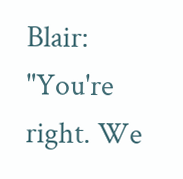Blair: "You're right. We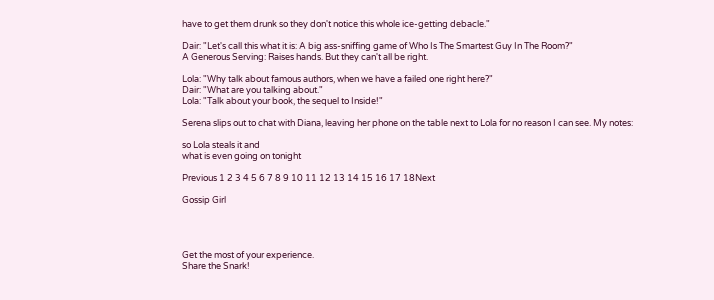have to get them drunk so they don't notice this whole ice-getting debacle."

Dair: "Let's call this what it is: A big ass-sniffing game of Who Is The Smartest Guy In The Room?"
A Generous Serving: Raises hands. But they can't all be right.

Lola: "Why talk about famous authors, when we have a failed one right here?"
Dair: "What are you talking about."
Lola: "Talk about your book, the sequel to Inside!"

Serena slips out to chat with Diana, leaving her phone on the table next to Lola for no reason I can see. My notes:

so Lola steals it and
what is even going on tonight

Previous 1 2 3 4 5 6 7 8 9 10 11 12 13 14 15 16 17 18Next

Gossip Girl




Get the most of your experience.
Share the Snark!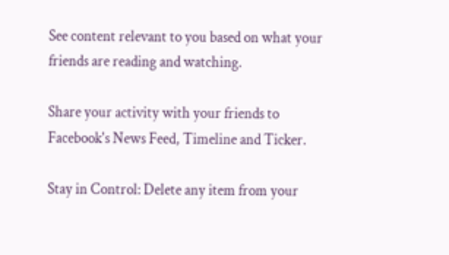See content relevant to you based on what your friends are reading and watching.

Share your activity with your friends to Facebook's News Feed, Timeline and Ticker.

Stay in Control: Delete any item from your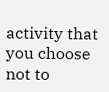activity that you choose not to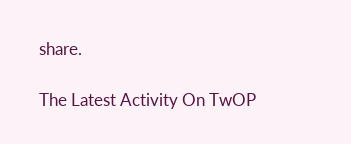share.

The Latest Activity On TwOP